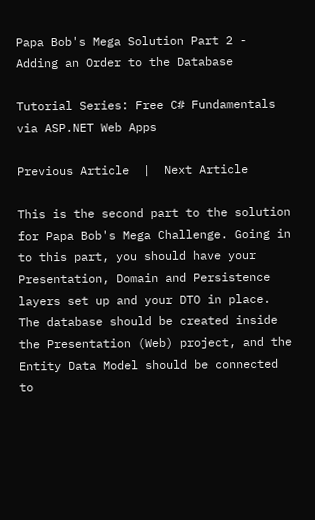Papa Bob's Mega Solution Part 2 - Adding an Order to the Database

Tutorial Series: Free C# Fundamentals via ASP.NET Web Apps

Previous Article  |  Next Article

This is the second part to the solution for Papa Bob's Mega Challenge. Going in to this part, you should have your Presentation, Domain and Persistence layers set up and your DTO in place. The database should be created inside the Presentation (Web) project, and the Entity Data Model should be connected to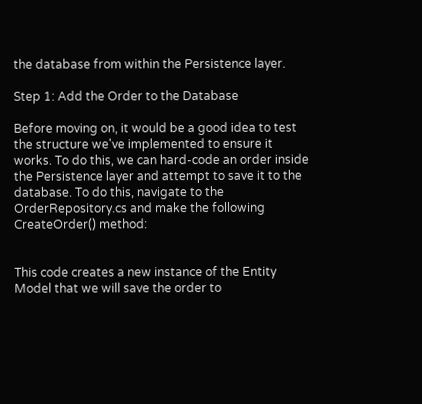the database from within the Persistence layer.

Step 1: Add the Order to the Database

Before moving on, it would be a good idea to test the structure we've implemented to ensure it works. To do this, we can hard-code an order inside the Persistence layer and attempt to save it to the database. To do this, navigate to the OrderRepository.cs and make the following CreateOrder() method:


This code creates a new instance of the Entity Model that we will save the order to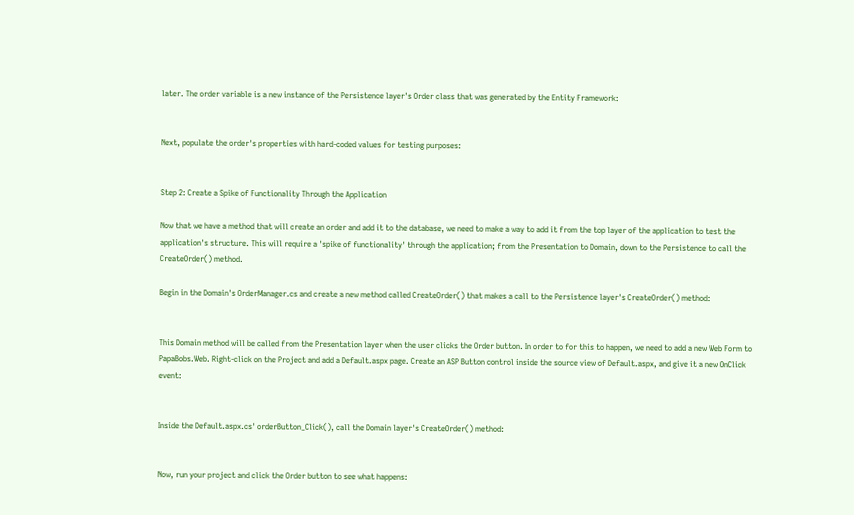later. The order variable is a new instance of the Persistence layer's Order class that was generated by the Entity Framework:


Next, populate the order's properties with hard-coded values for testing purposes:


Step 2: Create a Spike of Functionality Through the Application

Now that we have a method that will create an order and add it to the database, we need to make a way to add it from the top layer of the application to test the application's structure. This will require a 'spike of functionality' through the application; from the Presentation to Domain, down to the Persistence to call the CreateOrder() method.

Begin in the Domain's OrderManager.cs and create a new method called CreateOrder() that makes a call to the Persistence layer's CreateOrder() method:


This Domain method will be called from the Presentation layer when the user clicks the Order button. In order to for this to happen, we need to add a new Web Form to PapaBobs.Web. Right-click on the Project and add a Default.aspx page. Create an ASP Button control inside the source view of Default.aspx, and give it a new OnClick event:


Inside the Default.aspx.cs' orderButton_Click(), call the Domain layer's CreateOrder() method:


Now, run your project and click the Order button to see what happens: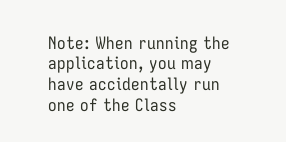Note: When running the application, you may have accidentally run one of the Class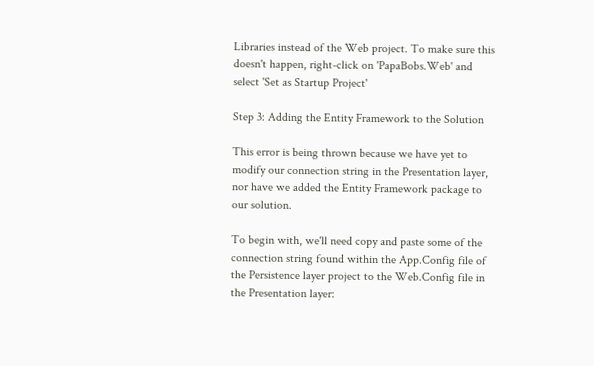Libraries instead of the Web project. To make sure this doesn't happen, right-click on 'PapaBobs.Web' and select 'Set as Startup Project'

Step 3: Adding the Entity Framework to the Solution

This error is being thrown because we have yet to modify our connection string in the Presentation layer, nor have we added the Entity Framework package to our solution.

To begin with, we'll need copy and paste some of the connection string found within the App.Config file of the Persistence layer project to the Web.Config file in the Presentation layer: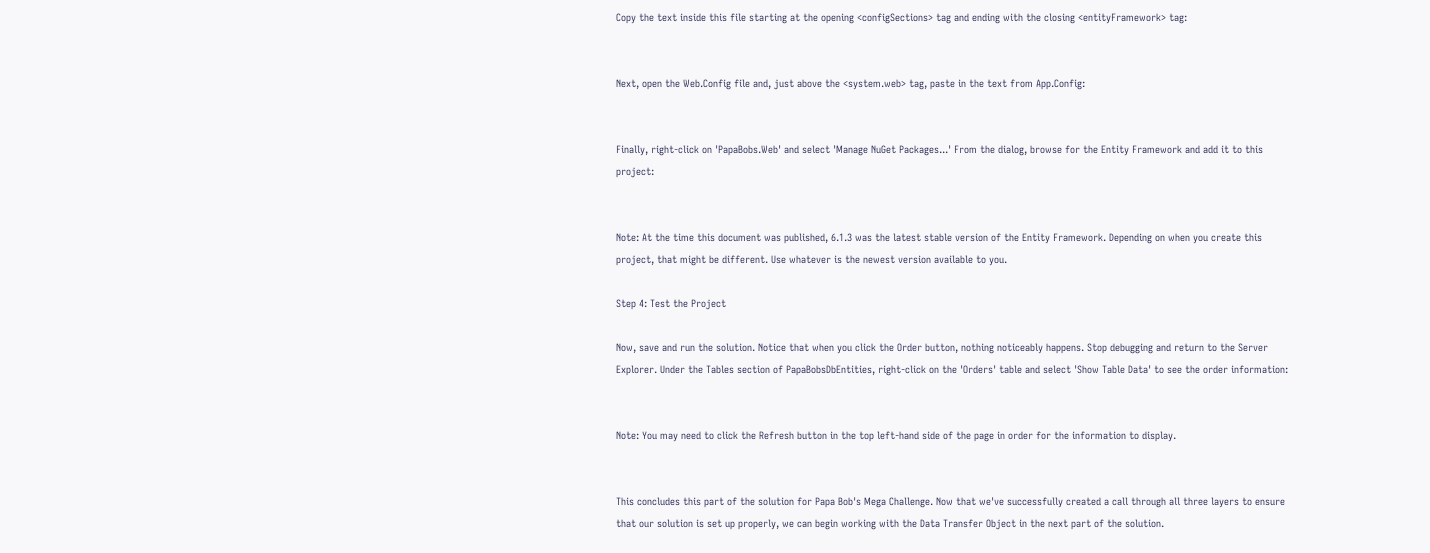Copy the text inside this file starting at the opening <configSections> tag and ending with the closing <entityFramework> tag:


Next, open the Web.Config file and, just above the <system.web> tag, paste in the text from App.Config:


Finally, right-click on 'PapaBobs.Web' and select 'Manage NuGet Packages...' From the dialog, browse for the Entity Framework and add it to this project:


Note: At the time this document was published, 6.1.3 was the latest stable version of the Entity Framework. Depending on when you create this project, that might be different. Use whatever is the newest version available to you.

Step 4: Test the Project

Now, save and run the solution. Notice that when you click the Order button, nothing noticeably happens. Stop debugging and return to the Server Explorer. Under the Tables section of PapaBobsDbEntities, right-click on the 'Orders' table and select 'Show Table Data' to see the order information:


Note: You may need to click the Refresh button in the top left-hand side of the page in order for the information to display.


This concludes this part of the solution for Papa Bob's Mega Challenge. Now that we've successfully created a call through all three layers to ensure that our solution is set up properly, we can begin working with the Data Transfer Object in the next part of the solution.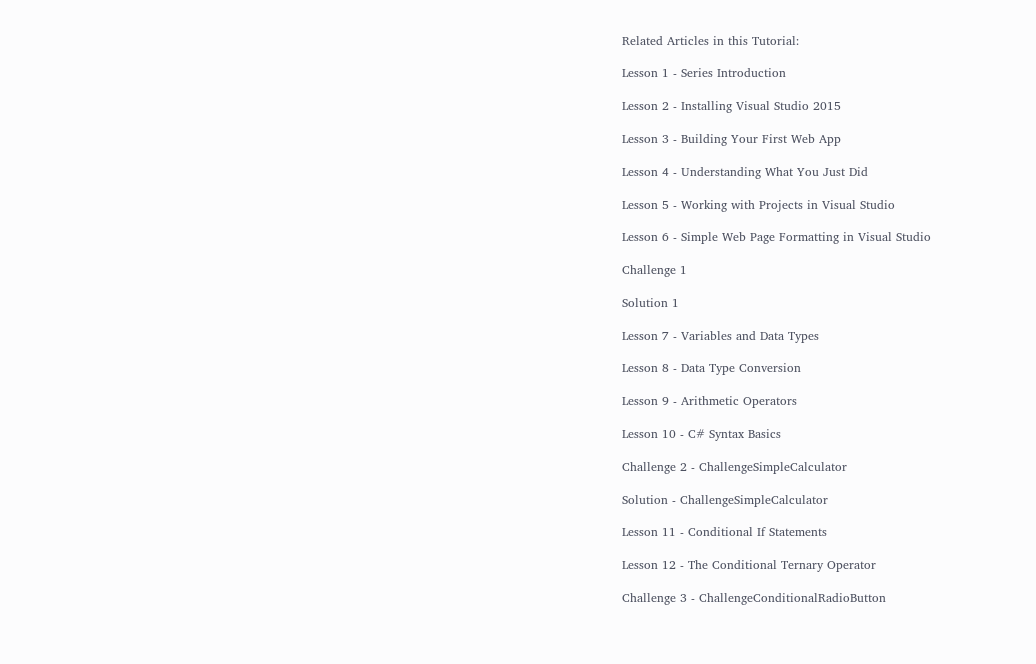Related Articles in this Tutorial:

Lesson 1 - Series Introduction

Lesson 2 - Installing Visual Studio 2015

Lesson 3 - Building Your First Web App

Lesson 4 - Understanding What You Just Did

Lesson 5 - Working with Projects in Visual Studio

Lesson 6 - Simple Web Page Formatting in Visual Studio

Challenge 1

Solution 1

Lesson 7 - Variables and Data Types

Lesson 8 - Data Type Conversion

Lesson 9 - Arithmetic Operators

Lesson 10 - C# Syntax Basics

Challenge 2 - ChallengeSimpleCalculator

Solution - ChallengeSimpleCalculator

Lesson 11 - Conditional If Statements

Lesson 12 - The Conditional Ternary Operator

Challenge 3 - ChallengeConditionalRadioButton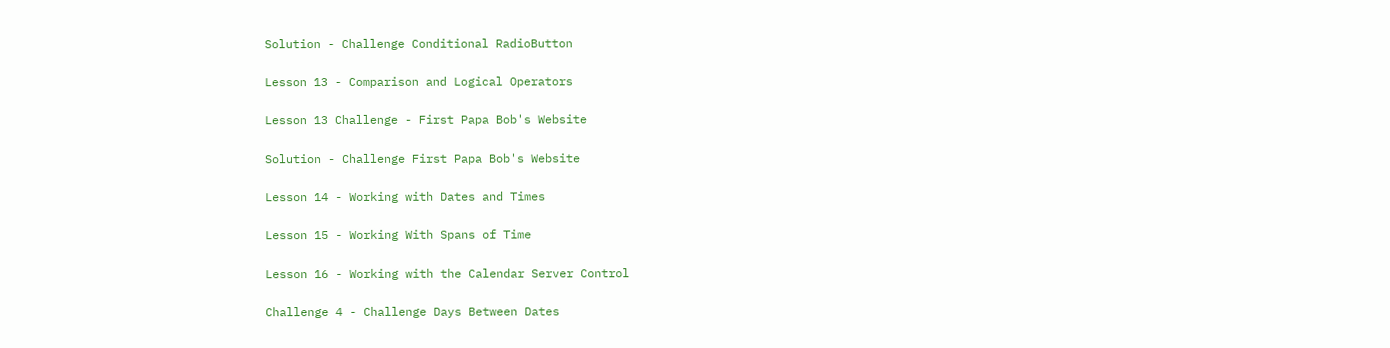Solution - Challenge Conditional RadioButton

Lesson 13 - Comparison and Logical Operators

Lesson 13 Challenge - First Papa Bob's Website

Solution - Challenge First Papa Bob's Website

Lesson 14 - Working with Dates and Times

Lesson 15 - Working With Spans of Time

Lesson 16 - Working with the Calendar Server Control

Challenge 4 - Challenge Days Between Dates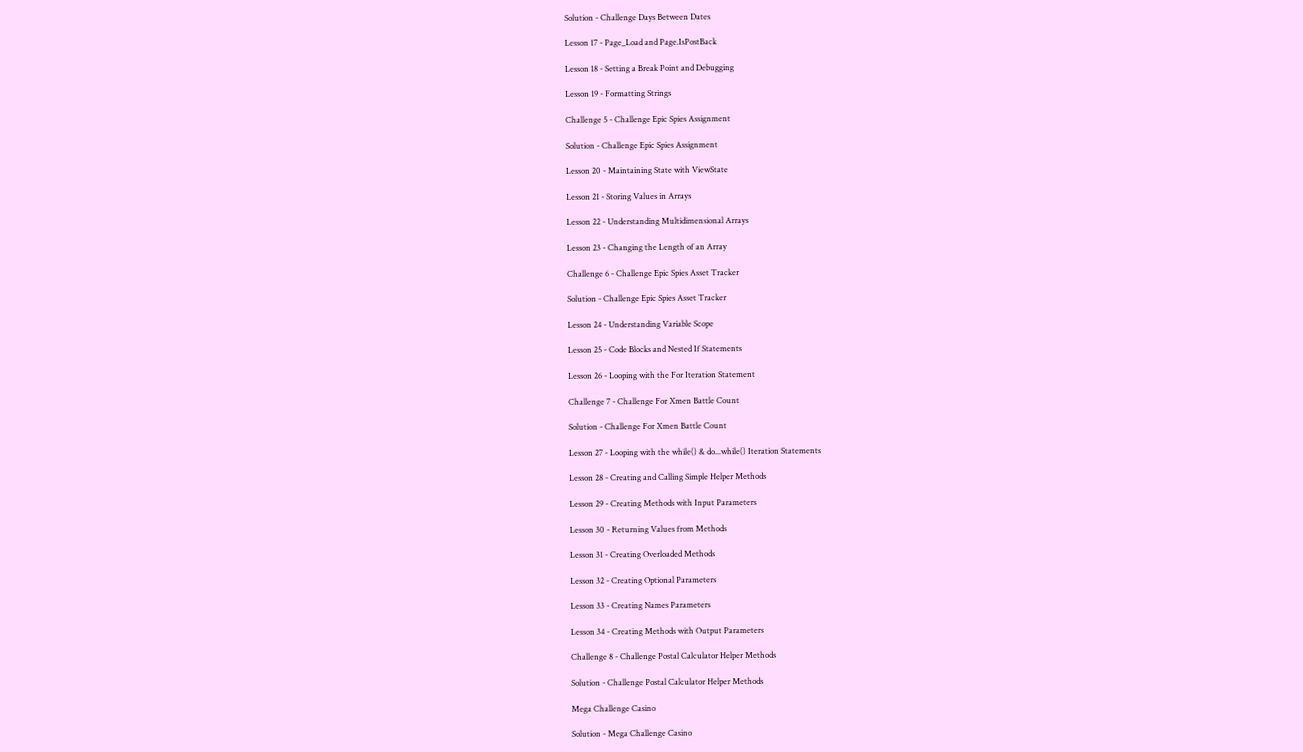Solution - Challenge Days Between Dates

Lesson 17 - Page_Load and Page.IsPostBack

Lesson 18 - Setting a Break Point and Debugging

Lesson 19 - Formatting Strings

Challenge 5 - Challenge Epic Spies Assignment

Solution - Challenge Epic Spies Assignment

Lesson 20 - Maintaining State with ViewState

Lesson 21 - Storing Values in Arrays

Lesson 22 - Understanding Multidimensional Arrays

Lesson 23 - Changing the Length of an Array

Challenge 6 - Challenge Epic Spies Asset Tracker

Solution - Challenge Epic Spies Asset Tracker

Lesson 24 - Understanding Variable Scope

Lesson 25 - Code Blocks and Nested If Statements

Lesson 26 - Looping with the For Iteration Statement

Challenge 7 - Challenge For Xmen Battle Count

Solution - Challenge For Xmen Battle Count

Lesson 27 - Looping with the while() & do...while() Iteration Statements

Lesson 28 - Creating and Calling Simple Helper Methods

Lesson 29 - Creating Methods with Input Parameters

Lesson 30 - Returning Values from Methods

Lesson 31 - Creating Overloaded Methods

Lesson 32 - Creating Optional Parameters

Lesson 33 - Creating Names Parameters

Lesson 34 - Creating Methods with Output Parameters

Challenge 8 - Challenge Postal Calculator Helper Methods

Solution - Challenge Postal Calculator Helper Methods

Mega Challenge Casino

Solution - Mega Challenge Casino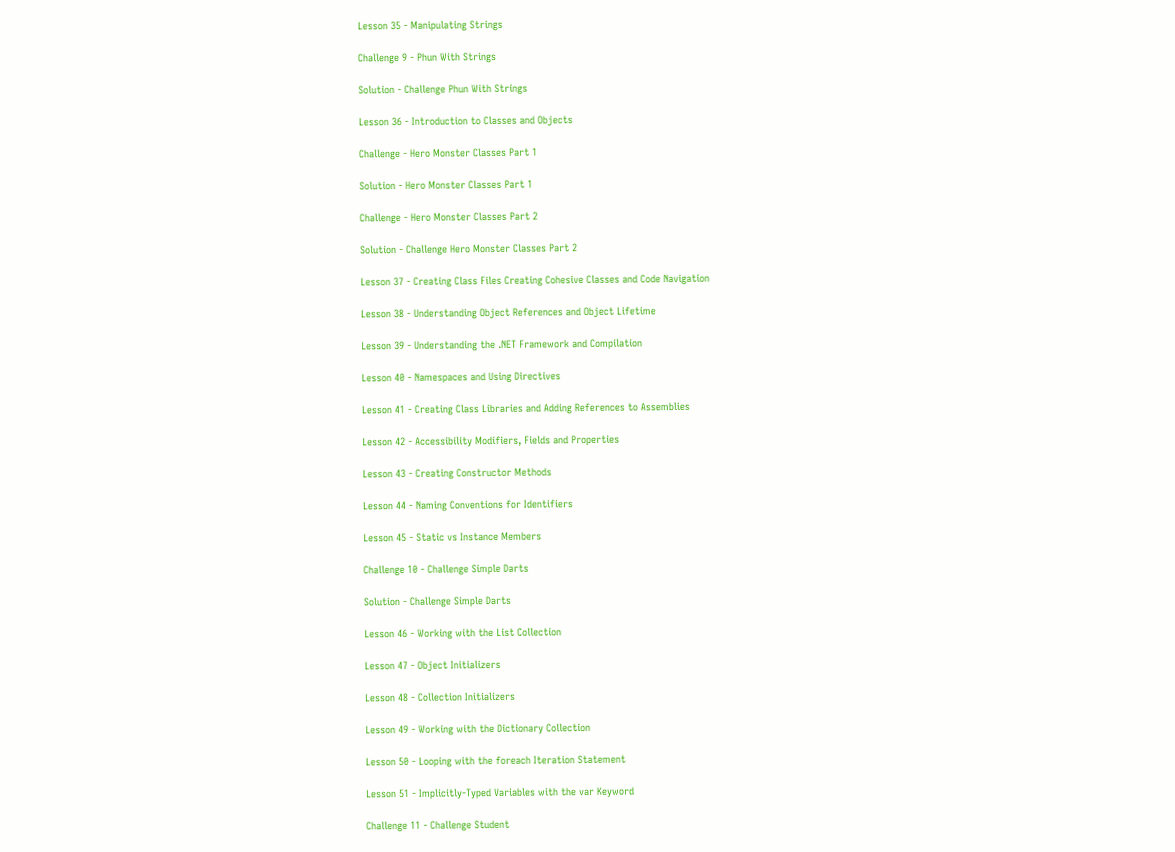Lesson 35 - Manipulating Strings

Challenge 9 - Phun With Strings

Solution - Challenge Phun With Strings

Lesson 36 - Introduction to Classes and Objects

Challenge - Hero Monster Classes Part 1

Solution - Hero Monster Classes Part 1

Challenge - Hero Monster Classes Part 2

Solution - Challenge Hero Monster Classes Part 2

Lesson 37 - Creating Class Files Creating Cohesive Classes and Code Navigation

Lesson 38 - Understanding Object References and Object Lifetime

Lesson 39 - Understanding the .NET Framework and Compilation

Lesson 40 - Namespaces and Using Directives

Lesson 41 - Creating Class Libraries and Adding References to Assemblies

Lesson 42 - Accessibility Modifiers, Fields and Properties

Lesson 43 - Creating Constructor Methods

Lesson 44 - Naming Conventions for Identifiers

Lesson 45 - Static vs Instance Members

Challenge 10 - Challenge Simple Darts

Solution - Challenge Simple Darts

Lesson 46 - Working with the List Collection

Lesson 47 - Object Initializers

Lesson 48 - Collection Initializers

Lesson 49 - Working with the Dictionary Collection

Lesson 50 - Looping with the foreach Iteration Statement

Lesson 51 - Implicitly-Typed Variables with the var Keyword

Challenge 11 - Challenge Student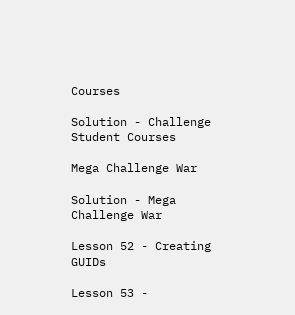Courses

Solution - Challenge Student Courses

Mega Challenge War

Solution - Mega Challenge War

Lesson 52 - Creating GUIDs

Lesson 53 -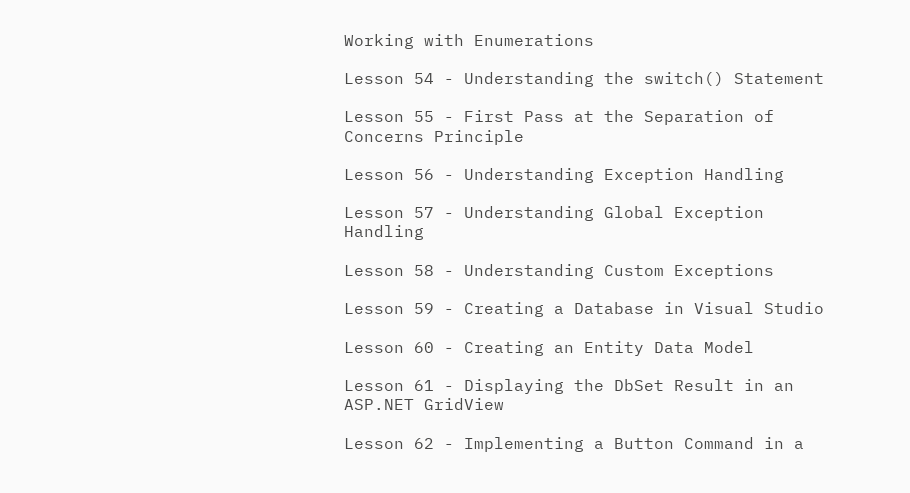Working with Enumerations

Lesson 54 - Understanding the switch() Statement

Lesson 55 - First Pass at the Separation of Concerns Principle

Lesson 56 - Understanding Exception Handling

Lesson 57 - Understanding Global Exception Handling

Lesson 58 - Understanding Custom Exceptions

Lesson 59 - Creating a Database in Visual Studio

Lesson 60 - Creating an Entity Data Model

Lesson 61 - Displaying the DbSet Result in an ASP.NET GridView

Lesson 62 - Implementing a Button Command in a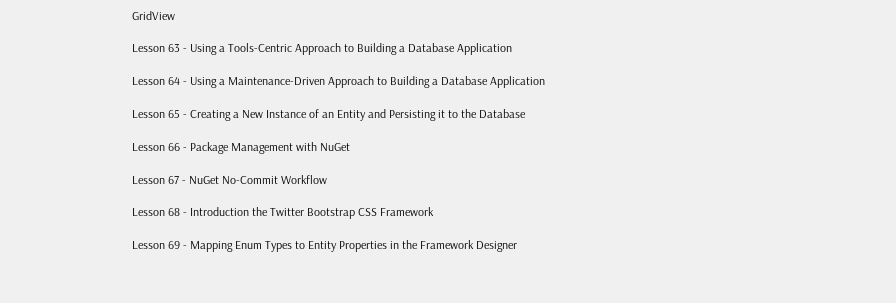GridView

Lesson 63 - Using a Tools-Centric Approach to Building a Database Application

Lesson 64 - Using a Maintenance-Driven Approach to Building a Database Application

Lesson 65 - Creating a New Instance of an Entity and Persisting it to the Database

Lesson 66 - Package Management with NuGet

Lesson 67 - NuGet No-Commit Workflow

Lesson 68 - Introduction the Twitter Bootstrap CSS Framework

Lesson 69 - Mapping Enum Types to Entity Properties in the Framework Designer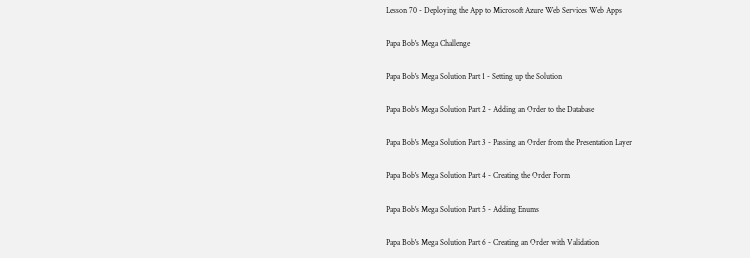Lesson 70 - Deploying the App to Microsoft Azure Web Services Web Apps

Papa Bob's Mega Challenge

Papa Bob's Mega Solution Part 1 - Setting up the Solution

Papa Bob's Mega Solution Part 2 - Adding an Order to the Database

Papa Bob's Mega Solution Part 3 - Passing an Order from the Presentation Layer

Papa Bob's Mega Solution Part 4 - Creating the Order Form

Papa Bob's Mega Solution Part 5 - Adding Enums

Papa Bob's Mega Solution Part 6 - Creating an Order with Validation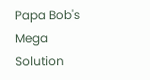Papa Bob's Mega Solution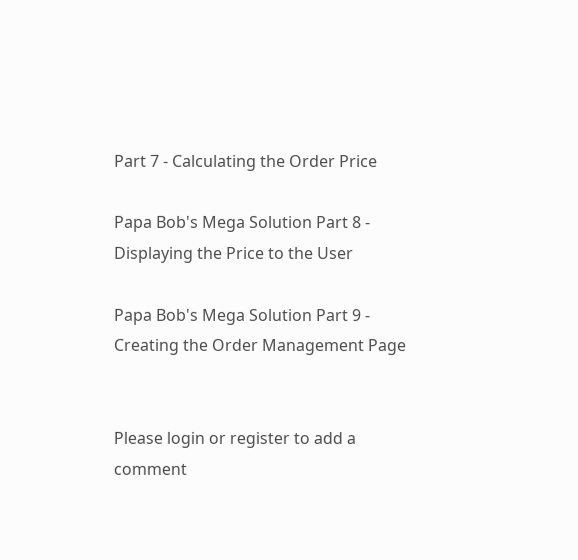Part 7 - Calculating the Order Price

Papa Bob's Mega Solution Part 8 - Displaying the Price to the User

Papa Bob's Mega Solution Part 9 - Creating the Order Management Page


Please login or register to add a comment